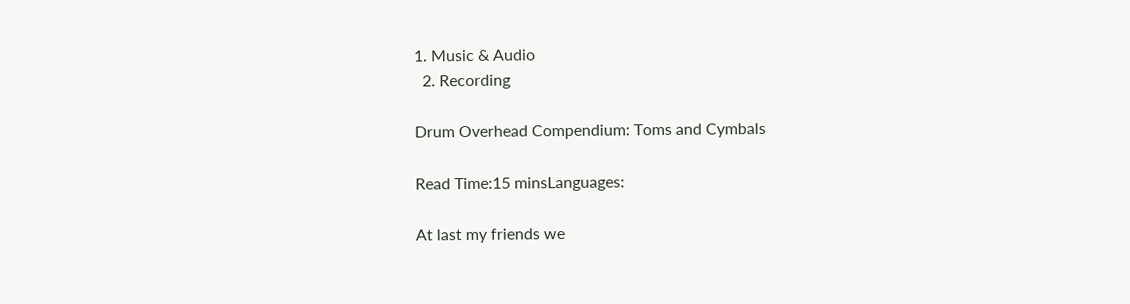1. Music & Audio
  2. Recording

Drum Overhead Compendium: Toms and Cymbals

Read Time:15 minsLanguages:

At last my friends we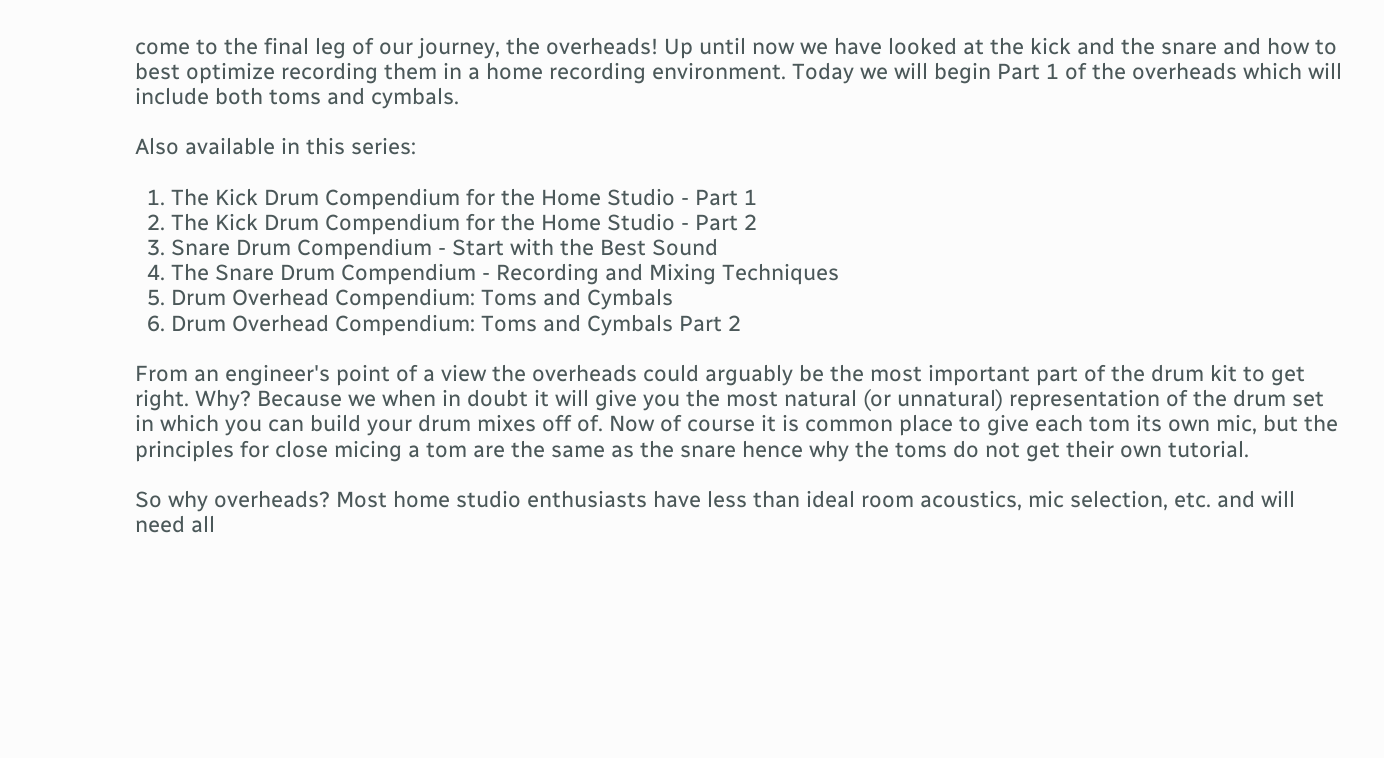come to the final leg of our journey, the overheads! Up until now we have looked at the kick and the snare and how to best optimize recording them in a home recording environment. Today we will begin Part 1 of the overheads which will include both toms and cymbals.

Also available in this series:

  1. The Kick Drum Compendium for the Home Studio - Part 1
  2. The Kick Drum Compendium for the Home Studio - Part 2
  3. Snare Drum Compendium - Start with the Best Sound
  4. The Snare Drum Compendium - Recording and Mixing Techniques
  5. Drum Overhead Compendium: Toms and Cymbals
  6. Drum Overhead Compendium: Toms and Cymbals Part 2

From an engineer's point of a view the overheads could arguably be the most important part of the drum kit to get right. Why? Because we when in doubt it will give you the most natural (or unnatural) representation of the drum set in which you can build your drum mixes off of. Now of course it is common place to give each tom its own mic, but the principles for close micing a tom are the same as the snare hence why the toms do not get their own tutorial.

So why overheads? Most home studio enthusiasts have less than ideal room acoustics, mic selection, etc. and will need all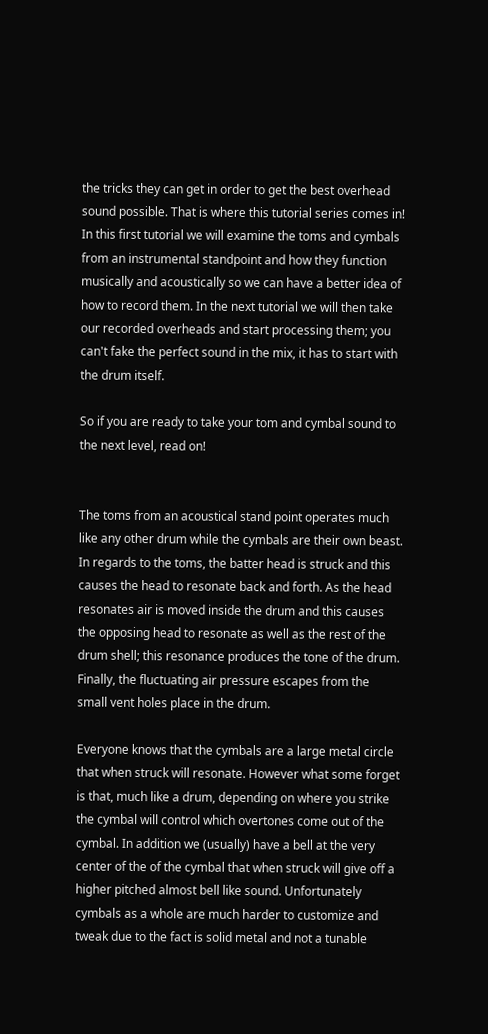the tricks they can get in order to get the best overhead sound possible. That is where this tutorial series comes in! In this first tutorial we will examine the toms and cymbals from an instrumental standpoint and how they function musically and acoustically so we can have a better idea of how to record them. In the next tutorial we will then take our recorded overheads and start processing them; you can't fake the perfect sound in the mix, it has to start with the drum itself.

So if you are ready to take your tom and cymbal sound to the next level, read on!


The toms from an acoustical stand point operates much like any other drum while the cymbals are their own beast. In regards to the toms, the batter head is struck and this causes the head to resonate back and forth. As the head resonates air is moved inside the drum and this causes the opposing head to resonate as well as the rest of the drum shell; this resonance produces the tone of the drum. Finally, the fluctuating air pressure escapes from the small vent holes place in the drum.

Everyone knows that the cymbals are a large metal circle that when struck will resonate. However what some forget is that, much like a drum, depending on where you strike the cymbal will control which overtones come out of the cymbal. In addition we (usually) have a bell at the very center of the of the cymbal that when struck will give off a higher pitched almost bell like sound. Unfortunately cymbals as a whole are much harder to customize and tweak due to the fact is solid metal and not a tunable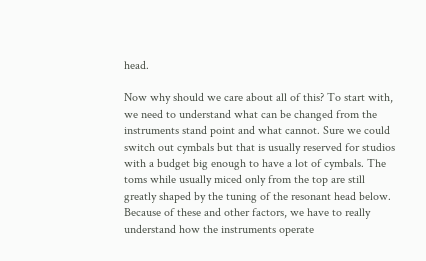head.

Now why should we care about all of this? To start with, we need to understand what can be changed from the instruments stand point and what cannot. Sure we could switch out cymbals but that is usually reserved for studios with a budget big enough to have a lot of cymbals. The toms while usually miced only from the top are still greatly shaped by the tuning of the resonant head below. Because of these and other factors, we have to really understand how the instruments operate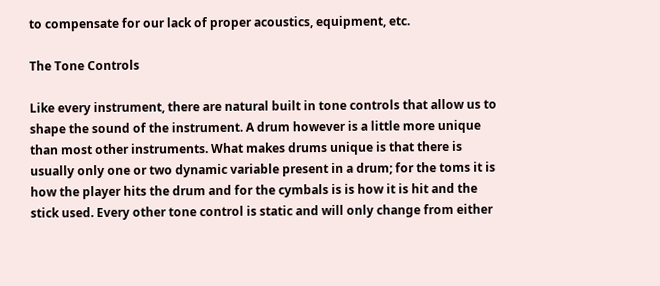to compensate for our lack of proper acoustics, equipment, etc.

The Tone Controls

Like every instrument, there are natural built in tone controls that allow us to shape the sound of the instrument. A drum however is a little more unique than most other instruments. What makes drums unique is that there is usually only one or two dynamic variable present in a drum; for the toms it is how the player hits the drum and for the cymbals is is how it is hit and the stick used. Every other tone control is static and will only change from either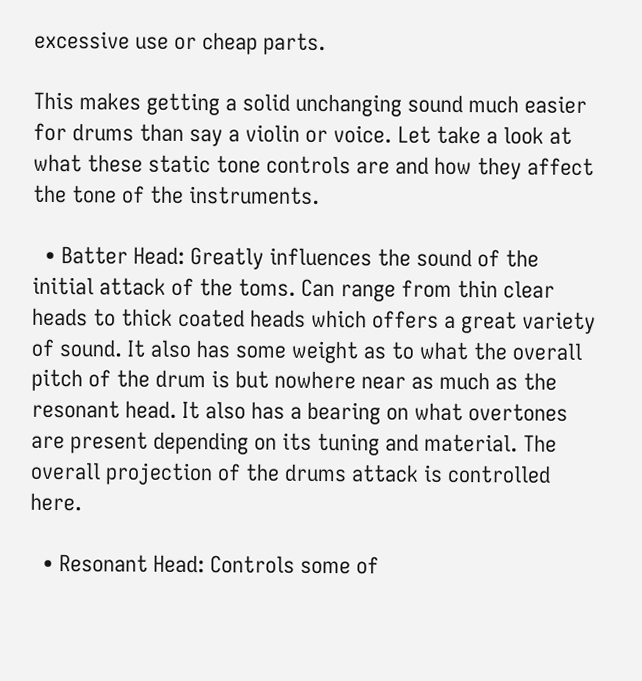excessive use or cheap parts.

This makes getting a solid unchanging sound much easier for drums than say a violin or voice. Let take a look at what these static tone controls are and how they affect the tone of the instruments.

  • Batter Head: Greatly influences the sound of the initial attack of the toms. Can range from thin clear heads to thick coated heads which offers a great variety of sound. It also has some weight as to what the overall pitch of the drum is but nowhere near as much as the resonant head. It also has a bearing on what overtones are present depending on its tuning and material. The overall projection of the drums attack is controlled here.

  • Resonant Head: Controls some of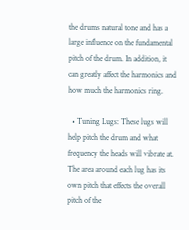the drums natural tone and has a large influence on the fundamental pitch of the drum. In addition, it can greatly affect the harmonics and how much the harmonics ring.

  • Tuning Lugs: These lugs will help pitch the drum and what frequency the heads will vibrate at. The area around each lug has its own pitch that effects the overall pitch of the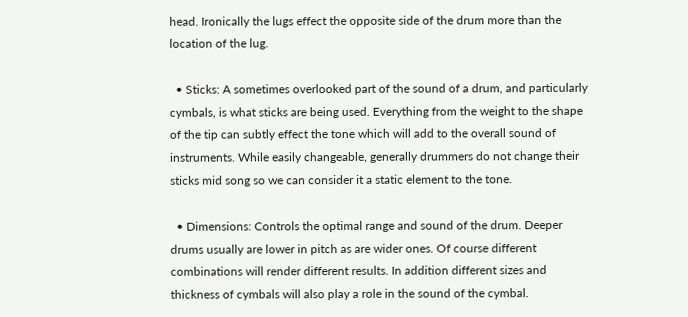head. Ironically the lugs effect the opposite side of the drum more than the location of the lug.

  • Sticks: A sometimes overlooked part of the sound of a drum, and particularly cymbals, is what sticks are being used. Everything from the weight to the shape of the tip can subtly effect the tone which will add to the overall sound of instruments. While easily changeable, generally drummers do not change their sticks mid song so we can consider it a static element to the tone.

  • Dimensions: Controls the optimal range and sound of the drum. Deeper drums usually are lower in pitch as are wider ones. Of course different combinations will render different results. In addition different sizes and thickness of cymbals will also play a role in the sound of the cymbal.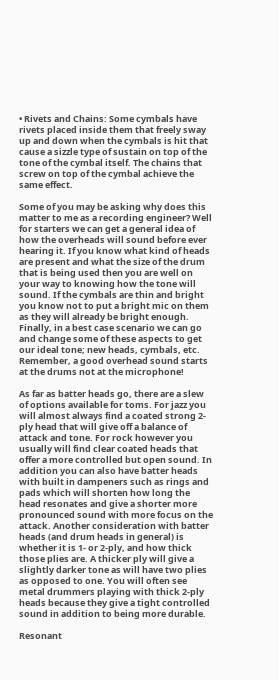• Rivets and Chains: Some cymbals have rivets placed inside them that freely sway up and down when the cymbals is hit that cause a sizzle type of sustain on top of the tone of the cymbal itself. The chains that screw on top of the cymbal achieve the same effect.

Some of you may be asking why does this matter to me as a recording engineer? Well for starters we can get a general idea of how the overheads will sound before ever hearing it. If you know what kind of heads are present and what the size of the drum that is being used then you are well on your way to knowing how the tone will sound. If the cymbals are thin and bright you know not to put a bright mic on them as they will already be bright enough. Finally, in a best case scenario we can go and change some of these aspects to get our ideal tone; new heads, cymbals, etc. Remember, a good overhead sound starts at the drums not at the microphone!

As far as batter heads go, there are a slew of options available for toms. For jazz you will almost always find a coated strong 2-ply head that will give off a balance of attack and tone. For rock however you usually will find clear coated heads that offer a more controlled but open sound. In addition you can also have batter heads with built in dampeners such as rings and pads which will shorten how long the head resonates and give a shorter more pronounced sound with more focus on the attack. Another consideration with batter heads (and drum heads in general) is whether it is 1- or 2-ply, and how thick those plies are. A thicker ply will give a slightly darker tone as will have two plies as opposed to one. You will often see metal drummers playing with thick 2-ply heads because they give a tight controlled sound in addition to being more durable.

Resonant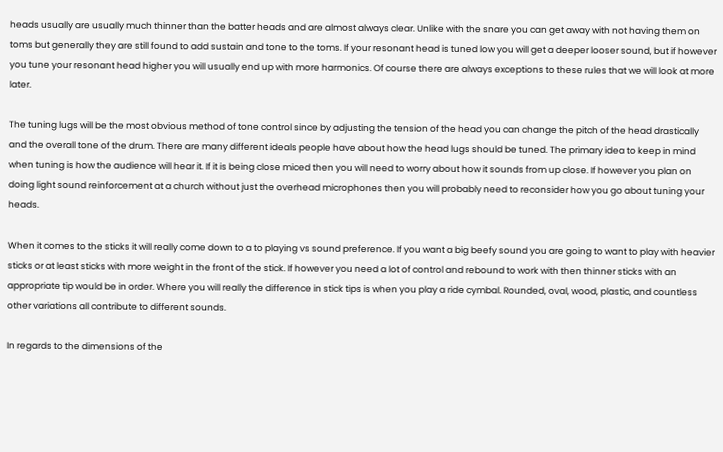heads usually are usually much thinner than the batter heads and are almost always clear. Unlike with the snare you can get away with not having them on toms but generally they are still found to add sustain and tone to the toms. If your resonant head is tuned low you will get a deeper looser sound, but if however you tune your resonant head higher you will usually end up with more harmonics. Of course there are always exceptions to these rules that we will look at more later.

The tuning lugs will be the most obvious method of tone control since by adjusting the tension of the head you can change the pitch of the head drastically and the overall tone of the drum. There are many different ideals people have about how the head lugs should be tuned. The primary idea to keep in mind when tuning is how the audience will hear it. If it is being close miced then you will need to worry about how it sounds from up close. If however you plan on doing light sound reinforcement at a church without just the overhead microphones then you will probably need to reconsider how you go about tuning your heads.

When it comes to the sticks it will really come down to a to playing vs sound preference. If you want a big beefy sound you are going to want to play with heavier sticks or at least sticks with more weight in the front of the stick. If however you need a lot of control and rebound to work with then thinner sticks with an appropriate tip would be in order. Where you will really the difference in stick tips is when you play a ride cymbal. Rounded, oval, wood, plastic, and countless other variations all contribute to different sounds.

In regards to the dimensions of the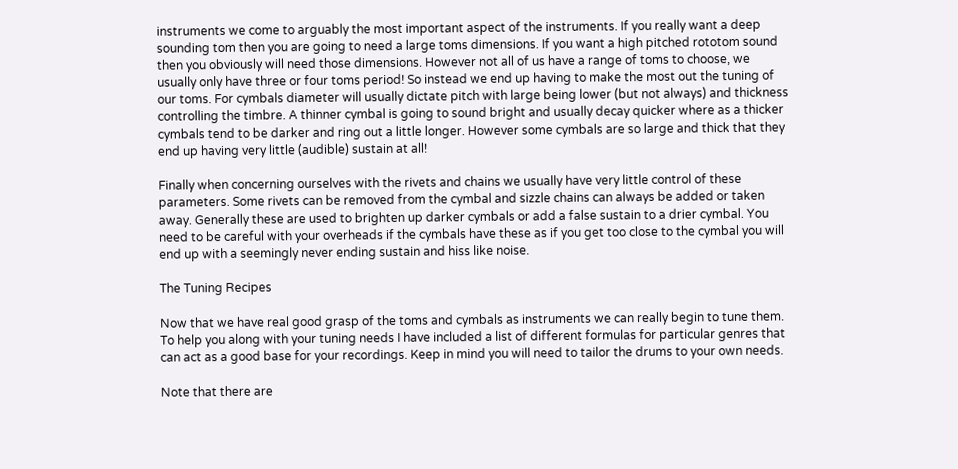instruments we come to arguably the most important aspect of the instruments. If you really want a deep sounding tom then you are going to need a large toms dimensions. If you want a high pitched rototom sound then you obviously will need those dimensions. However not all of us have a range of toms to choose, we usually only have three or four toms period! So instead we end up having to make the most out the tuning of our toms. For cymbals diameter will usually dictate pitch with large being lower (but not always) and thickness controlling the timbre. A thinner cymbal is going to sound bright and usually decay quicker where as a thicker cymbals tend to be darker and ring out a little longer. However some cymbals are so large and thick that they end up having very little (audible) sustain at all!

Finally when concerning ourselves with the rivets and chains we usually have very little control of these parameters. Some rivets can be removed from the cymbal and sizzle chains can always be added or taken away. Generally these are used to brighten up darker cymbals or add a false sustain to a drier cymbal. You need to be careful with your overheads if the cymbals have these as if you get too close to the cymbal you will end up with a seemingly never ending sustain and hiss like noise.

The Tuning Recipes

Now that we have real good grasp of the toms and cymbals as instruments we can really begin to tune them. To help you along with your tuning needs I have included a list of different formulas for particular genres that can act as a good base for your recordings. Keep in mind you will need to tailor the drums to your own needs.

Note that there are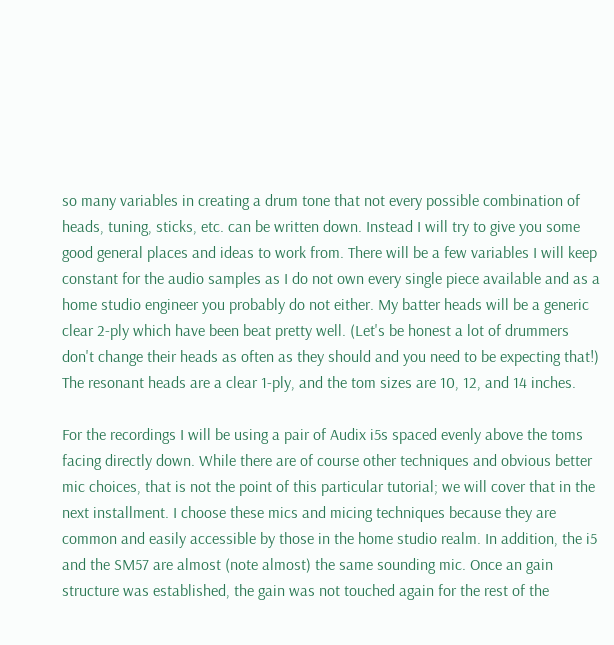so many variables in creating a drum tone that not every possible combination of heads, tuning, sticks, etc. can be written down. Instead I will try to give you some good general places and ideas to work from. There will be a few variables I will keep constant for the audio samples as I do not own every single piece available and as a home studio engineer you probably do not either. My batter heads will be a generic clear 2-ply which have been beat pretty well. (Let's be honest a lot of drummers don't change their heads as often as they should and you need to be expecting that!) The resonant heads are a clear 1-ply, and the tom sizes are 10, 12, and 14 inches.

For the recordings I will be using a pair of Audix i5s spaced evenly above the toms facing directly down. While there are of course other techniques and obvious better mic choices, that is not the point of this particular tutorial; we will cover that in the next installment. I choose these mics and micing techniques because they are common and easily accessible by those in the home studio realm. In addition, the i5 and the SM57 are almost (note almost) the same sounding mic. Once an gain structure was established, the gain was not touched again for the rest of the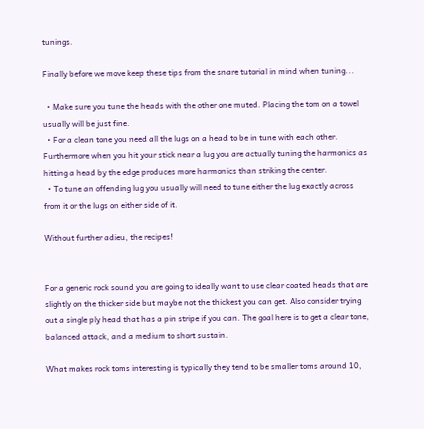tunings.

Finally before we move keep these tips from the snare tutorial in mind when tuning...

  • Make sure you tune the heads with the other one muted. Placing the tom on a towel usually will be just fine.
  • For a clean tone you need all the lugs on a head to be in tune with each other. Furthermore when you hit your stick near a lug you are actually tuning the harmonics as hitting a head by the edge produces more harmonics than striking the center.
  • To tune an offending lug you usually will need to tune either the lug exactly across from it or the lugs on either side of it.

Without further adieu, the recipes!


For a generic rock sound you are going to ideally want to use clear coated heads that are slightly on the thicker side but maybe not the thickest you can get. Also consider trying out a single ply head that has a pin stripe if you can. The goal here is to get a clear tone, balanced attack, and a medium to short sustain.

What makes rock toms interesting is typically they tend to be smaller toms around 10,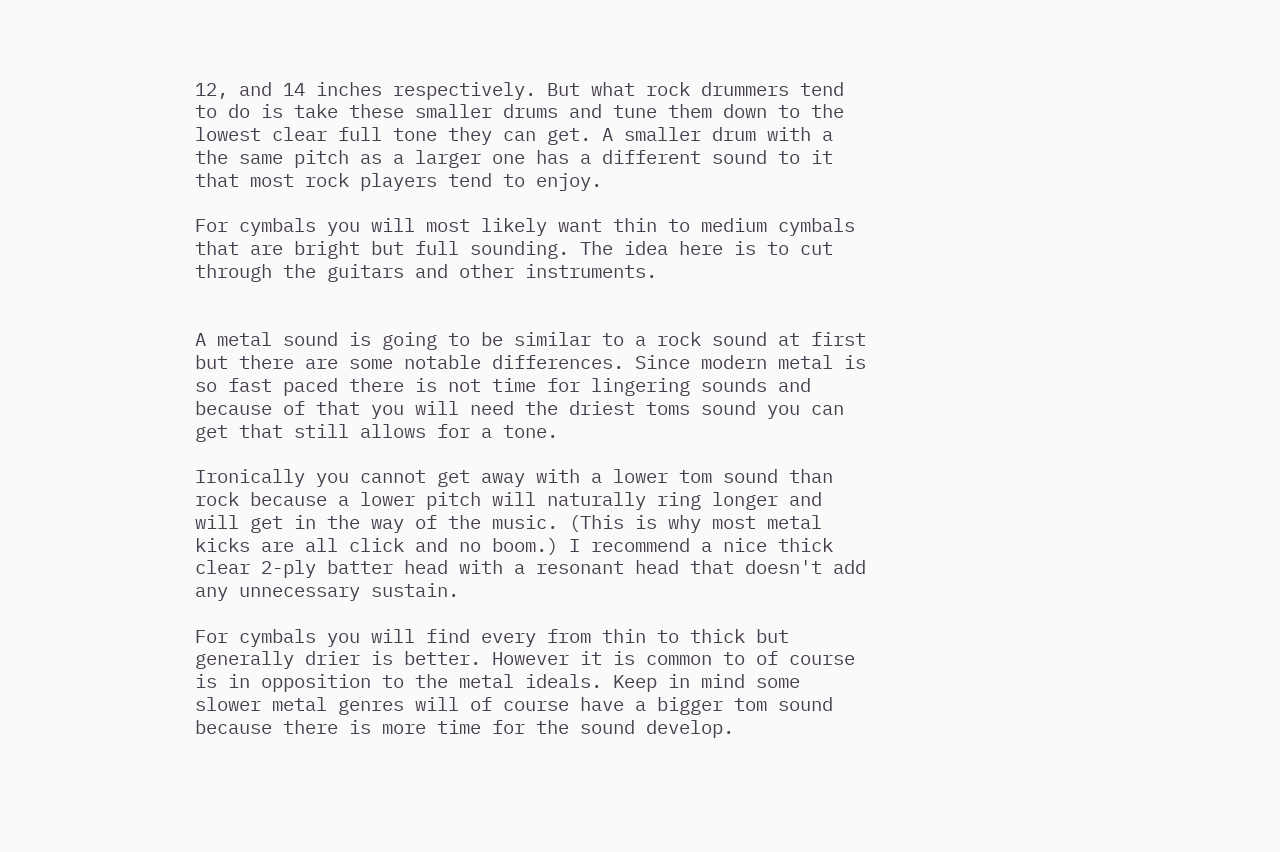12, and 14 inches respectively. But what rock drummers tend to do is take these smaller drums and tune them down to the lowest clear full tone they can get. A smaller drum with a the same pitch as a larger one has a different sound to it that most rock players tend to enjoy.

For cymbals you will most likely want thin to medium cymbals that are bright but full sounding. The idea here is to cut through the guitars and other instruments.


A metal sound is going to be similar to a rock sound at first but there are some notable differences. Since modern metal is so fast paced there is not time for lingering sounds and because of that you will need the driest toms sound you can get that still allows for a tone.

Ironically you cannot get away with a lower tom sound than rock because a lower pitch will naturally ring longer and will get in the way of the music. (This is why most metal kicks are all click and no boom.) I recommend a nice thick clear 2-ply batter head with a resonant head that doesn't add any unnecessary sustain.

For cymbals you will find every from thin to thick but generally drier is better. However it is common to of course is in opposition to the metal ideals. Keep in mind some slower metal genres will of course have a bigger tom sound because there is more time for the sound develop.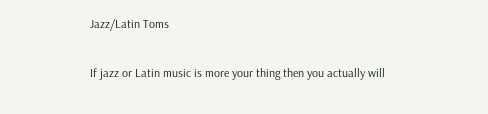Jazz/Latin Toms

If jazz or Latin music is more your thing then you actually will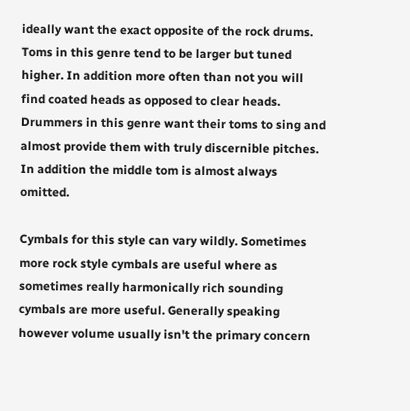ideally want the exact opposite of the rock drums. Toms in this genre tend to be larger but tuned higher. In addition more often than not you will find coated heads as opposed to clear heads. Drummers in this genre want their toms to sing and almost provide them with truly discernible pitches. In addition the middle tom is almost always omitted.

Cymbals for this style can vary wildly. Sometimes more rock style cymbals are useful where as sometimes really harmonically rich sounding cymbals are more useful. Generally speaking however volume usually isn't the primary concern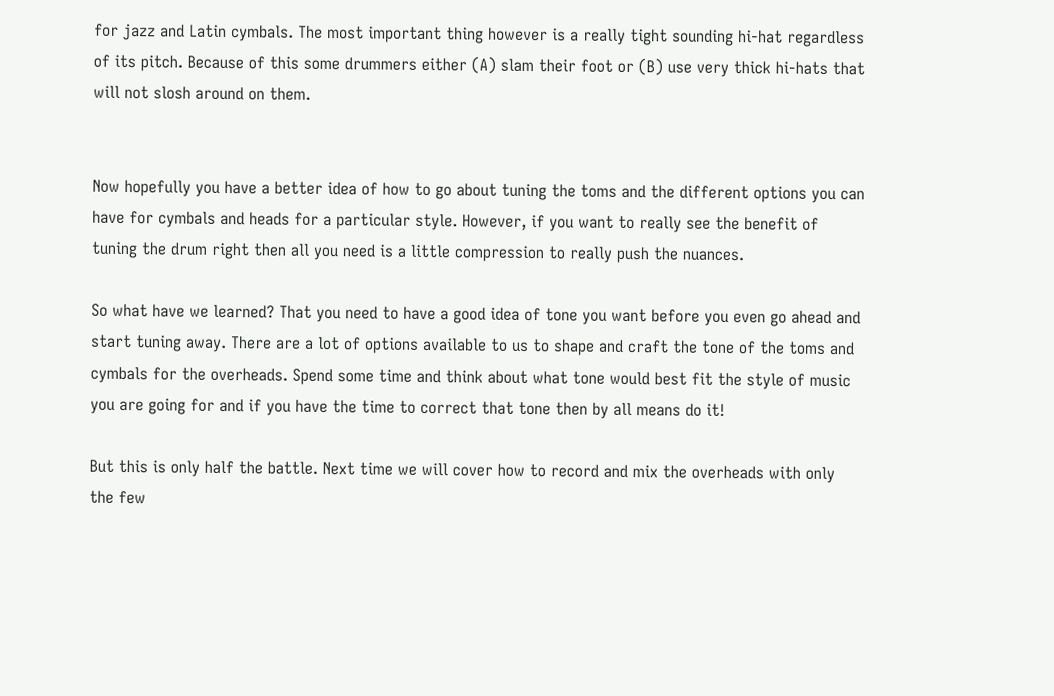for jazz and Latin cymbals. The most important thing however is a really tight sounding hi-hat regardless of its pitch. Because of this some drummers either (A) slam their foot or (B) use very thick hi-hats that will not slosh around on them.


Now hopefully you have a better idea of how to go about tuning the toms and the different options you can have for cymbals and heads for a particular style. However, if you want to really see the benefit of tuning the drum right then all you need is a little compression to really push the nuances.

So what have we learned? That you need to have a good idea of tone you want before you even go ahead and start tuning away. There are a lot of options available to us to shape and craft the tone of the toms and cymbals for the overheads. Spend some time and think about what tone would best fit the style of music you are going for and if you have the time to correct that tone then by all means do it!

But this is only half the battle. Next time we will cover how to record and mix the overheads with only the few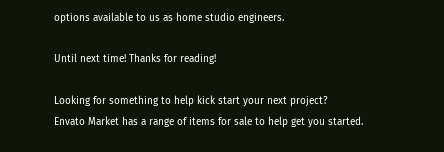options available to us as home studio engineers.

Until next time! Thanks for reading!

Looking for something to help kick start your next project?
Envato Market has a range of items for sale to help get you started.